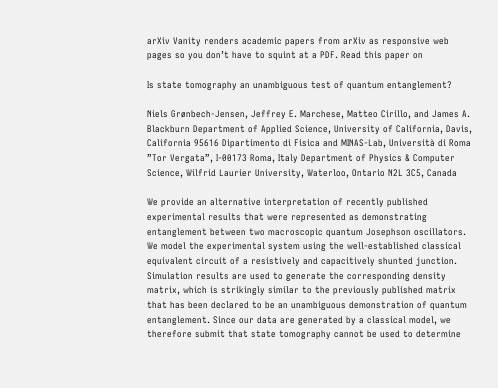arXiv Vanity renders academic papers from arXiv as responsive web pages so you don’t have to squint at a PDF. Read this paper on

Is state tomography an unambiguous test of quantum entanglement?

Niels Grønbech-Jensen, Jeffrey E. Marchese, Matteo Cirillo, and James A. Blackburn Department of Applied Science, University of California, Davis, California 95616 Dipartimento di Fisica and MINAS-Lab, Università di Roma ”Tor Vergata”, I-00173 Roma, Italy Department of Physics & Computer Science, Wilfrid Laurier University, Waterloo, Ontario N2L 3C5, Canada

We provide an alternative interpretation of recently published experimental results that were represented as demonstrating entanglement between two macroscopic quantum Josephson oscillators. We model the experimental system using the well-established classical equivalent circuit of a resistively and capacitively shunted junction. Simulation results are used to generate the corresponding density matrix, which is strikingly similar to the previously published matrix that has been declared to be an unambiguous demonstration of quantum entanglement. Since our data are generated by a classical model, we therefore submit that state tomography cannot be used to determine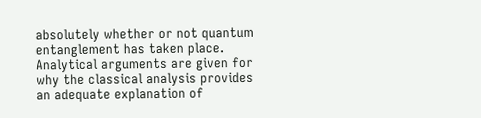absolutely whether or not quantum entanglement has taken place. Analytical arguments are given for why the classical analysis provides an adequate explanation of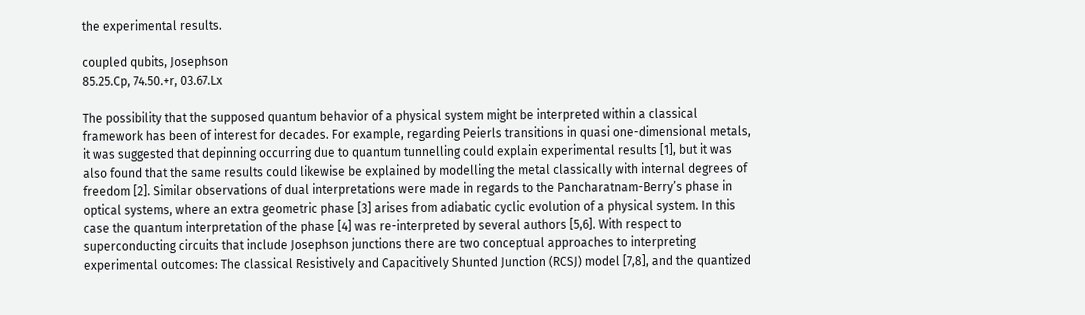the experimental results.

coupled qubits, Josephson
85.25.Cp, 74.50.+r, 03.67.Lx

The possibility that the supposed quantum behavior of a physical system might be interpreted within a classical framework has been of interest for decades. For example, regarding Peierls transitions in quasi one-dimensional metals, it was suggested that depinning occurring due to quantum tunnelling could explain experimental results [1], but it was also found that the same results could likewise be explained by modelling the metal classically with internal degrees of freedom [2]. Similar observations of dual interpretations were made in regards to the Pancharatnam-Berry’s phase in optical systems, where an extra geometric phase [3] arises from adiabatic cyclic evolution of a physical system. In this case the quantum interpretation of the phase [4] was re-interpreted by several authors [5,6]. With respect to superconducting circuits that include Josephson junctions there are two conceptual approaches to interpreting experimental outcomes: The classical Resistively and Capacitively Shunted Junction (RCSJ) model [7,8], and the quantized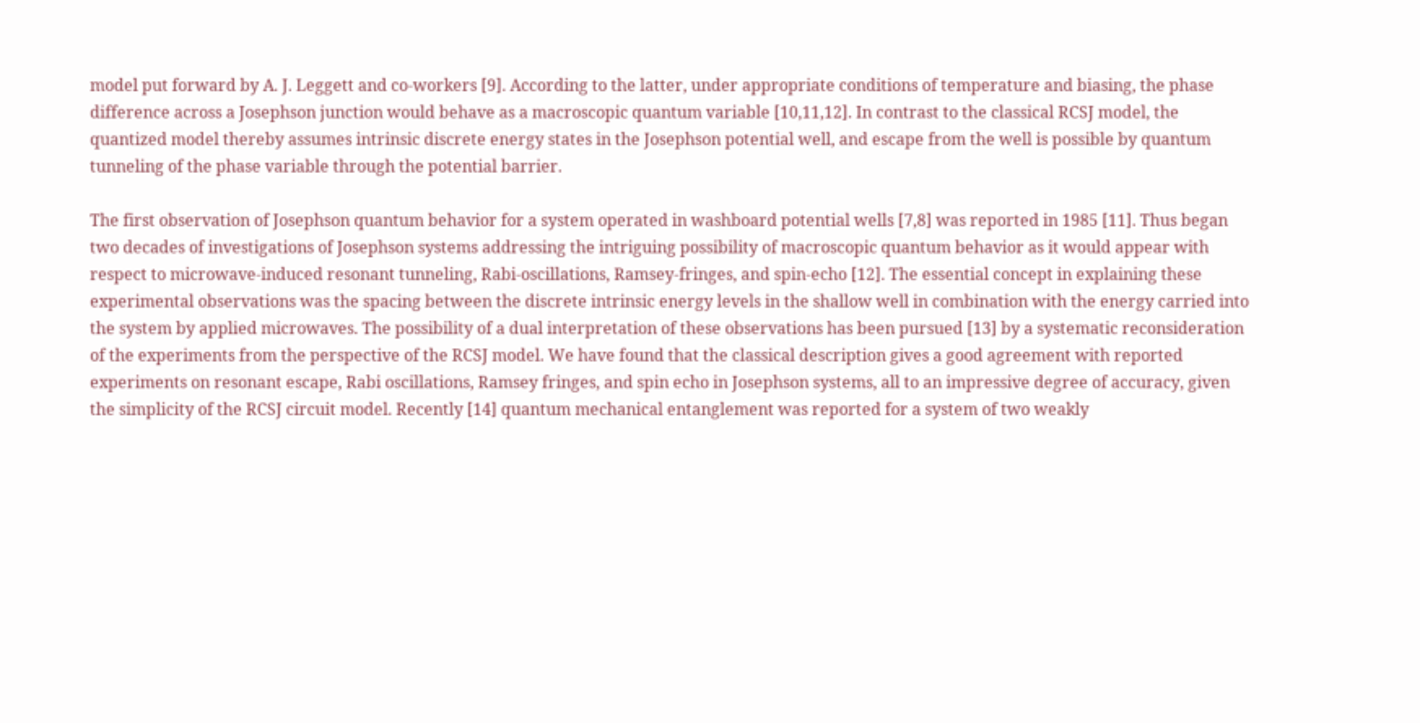model put forward by A. J. Leggett and co-workers [9]. According to the latter, under appropriate conditions of temperature and biasing, the phase difference across a Josephson junction would behave as a macroscopic quantum variable [10,11,12]. In contrast to the classical RCSJ model, the quantized model thereby assumes intrinsic discrete energy states in the Josephson potential well, and escape from the well is possible by quantum tunneling of the phase variable through the potential barrier.

The first observation of Josephson quantum behavior for a system operated in washboard potential wells [7,8] was reported in 1985 [11]. Thus began two decades of investigations of Josephson systems addressing the intriguing possibility of macroscopic quantum behavior as it would appear with respect to microwave-induced resonant tunneling, Rabi-oscillations, Ramsey-fringes, and spin-echo [12]. The essential concept in explaining these experimental observations was the spacing between the discrete intrinsic energy levels in the shallow well in combination with the energy carried into the system by applied microwaves. The possibility of a dual interpretation of these observations has been pursued [13] by a systematic reconsideration of the experiments from the perspective of the RCSJ model. We have found that the classical description gives a good agreement with reported experiments on resonant escape, Rabi oscillations, Ramsey fringes, and spin echo in Josephson systems, all to an impressive degree of accuracy, given the simplicity of the RCSJ circuit model. Recently [14] quantum mechanical entanglement was reported for a system of two weakly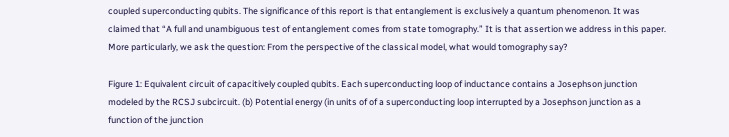coupled superconducting qubits. The significance of this report is that entanglement is exclusively a quantum phenomenon. It was claimed that “A full and unambiguous test of entanglement comes from state tomography.” It is that assertion we address in this paper. More particularly, we ask the question: From the perspective of the classical model, what would tomography say?

Figure 1: Equivalent circuit of capacitively coupled qubits. Each superconducting loop of inductance contains a Josephson junction modeled by the RCSJ subcircuit. (b) Potential energy (in units of of a superconducting loop interrupted by a Josephson junction as a function of the junction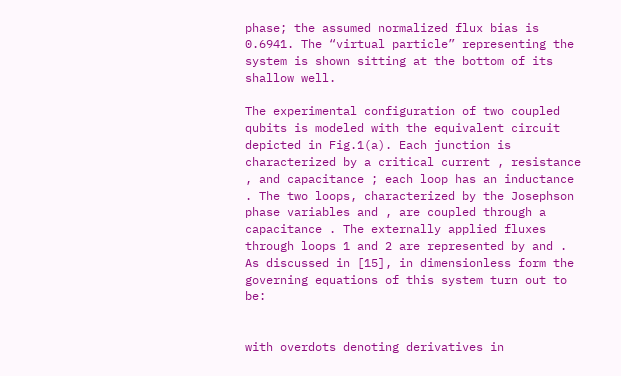phase; the assumed normalized flux bias is 0.6941. The “virtual particle” representing the system is shown sitting at the bottom of its shallow well.

The experimental configuration of two coupled qubits is modeled with the equivalent circuit depicted in Fig.1(a). Each junction is characterized by a critical current , resistance , and capacitance ; each loop has an inductance . The two loops, characterized by the Josephson phase variables and , are coupled through a capacitance . The externally applied fluxes through loops 1 and 2 are represented by and . As discussed in [15], in dimensionless form the governing equations of this system turn out to be:


with overdots denoting derivatives in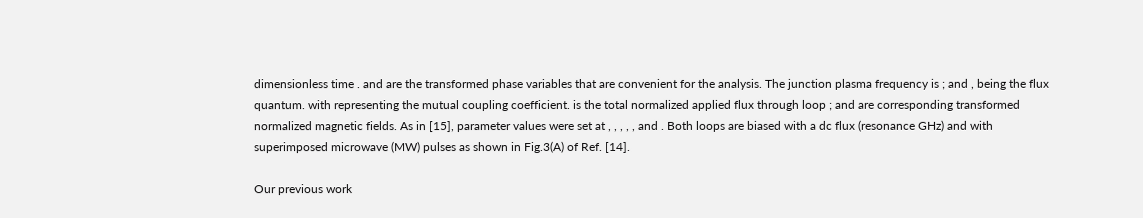dimensionless time . and are the transformed phase variables that are convenient for the analysis. The junction plasma frequency is ; and , being the flux quantum. with representing the mutual coupling coefficient. is the total normalized applied flux through loop ; and are corresponding transformed normalized magnetic fields. As in [15], parameter values were set at , , , , , and . Both loops are biased with a dc flux (resonance GHz) and with superimposed microwave (MW) pulses as shown in Fig.3(A) of Ref. [14].

Our previous work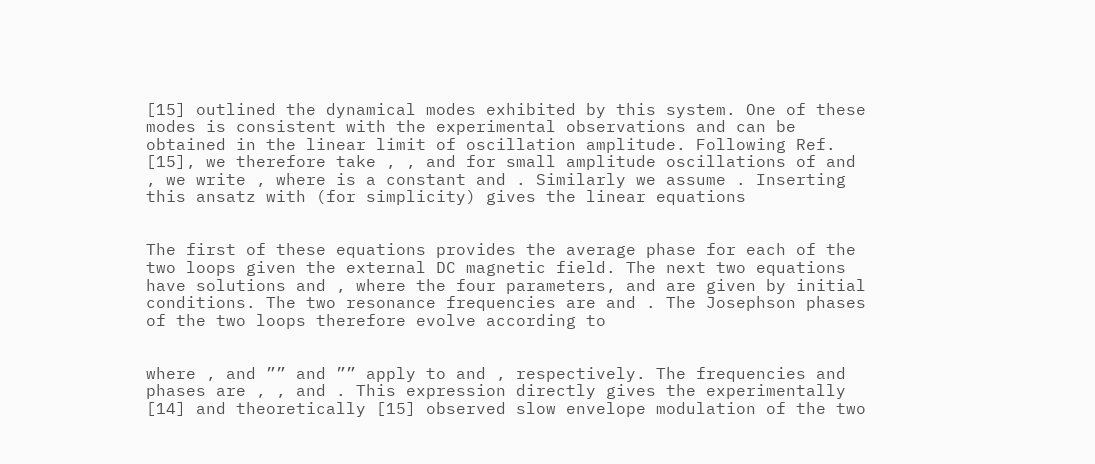[15] outlined the dynamical modes exhibited by this system. One of these modes is consistent with the experimental observations and can be obtained in the linear limit of oscillation amplitude. Following Ref. [15], we therefore take , , and for small amplitude oscillations of and , we write , where is a constant and . Similarly we assume . Inserting this ansatz with (for simplicity) gives the linear equations


The first of these equations provides the average phase for each of the two loops given the external DC magnetic field. The next two equations have solutions and , where the four parameters, and are given by initial conditions. The two resonance frequencies are and . The Josephson phases of the two loops therefore evolve according to


where , and ”” and ”” apply to and , respectively. The frequencies and phases are , , and . This expression directly gives the experimentally [14] and theoretically [15] observed slow envelope modulation of the two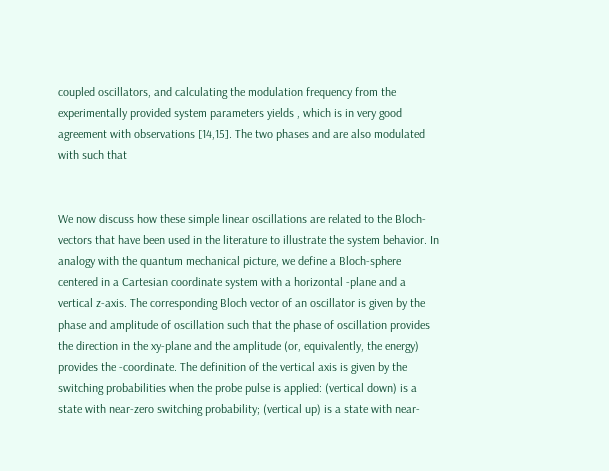coupled oscillators, and calculating the modulation frequency from the experimentally provided system parameters yields , which is in very good agreement with observations [14,15]. The two phases and are also modulated with such that


We now discuss how these simple linear oscillations are related to the Bloch-vectors that have been used in the literature to illustrate the system behavior. In analogy with the quantum mechanical picture, we define a Bloch-sphere centered in a Cartesian coordinate system with a horizontal -plane and a vertical z-axis. The corresponding Bloch vector of an oscillator is given by the phase and amplitude of oscillation such that the phase of oscillation provides the direction in the xy-plane and the amplitude (or, equivalently, the energy) provides the -coordinate. The definition of the vertical axis is given by the switching probabilities when the probe pulse is applied: (vertical down) is a state with near-zero switching probability; (vertical up) is a state with near-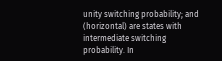unity switching probability; and (horizontal) are states with intermediate switching probability. In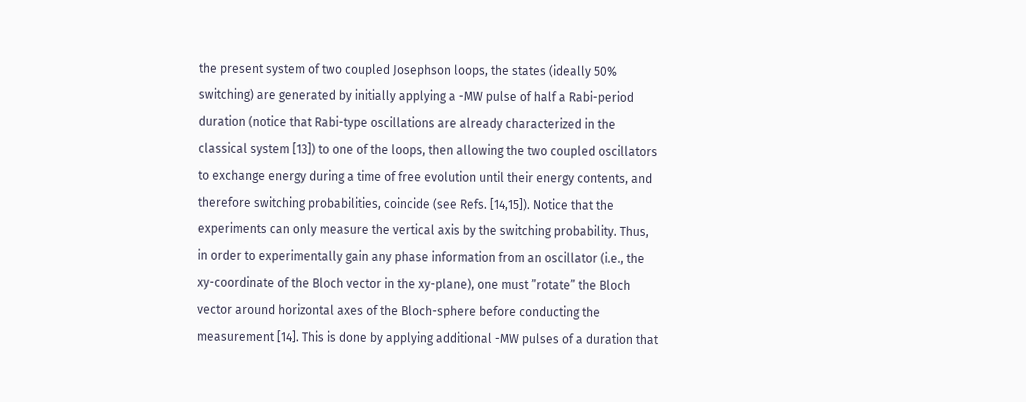the present system of two coupled Josephson loops, the states (ideally 50% switching) are generated by initially applying a -MW pulse of half a Rabi-period duration (notice that Rabi-type oscillations are already characterized in the classical system [13]) to one of the loops, then allowing the two coupled oscillators to exchange energy during a time of free evolution until their energy contents, and therefore switching probabilities, coincide (see Refs. [14,15]). Notice that the experiments can only measure the vertical axis by the switching probability. Thus, in order to experimentally gain any phase information from an oscillator (i.e., the xy-coordinate of the Bloch vector in the xy-plane), one must ”rotate” the Bloch vector around horizontal axes of the Bloch-sphere before conducting the measurement [14]. This is done by applying additional -MW pulses of a duration that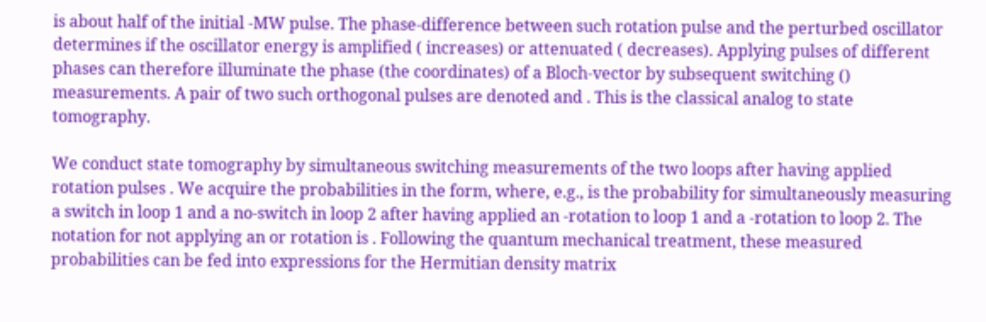is about half of the initial -MW pulse. The phase-difference between such rotation pulse and the perturbed oscillator determines if the oscillator energy is amplified ( increases) or attenuated ( decreases). Applying pulses of different phases can therefore illuminate the phase (the coordinates) of a Bloch-vector by subsequent switching () measurements. A pair of two such orthogonal pulses are denoted and . This is the classical analog to state tomography.

We conduct state tomography by simultaneous switching measurements of the two loops after having applied rotation pulses . We acquire the probabilities in the form, where, e.g., is the probability for simultaneously measuring a switch in loop 1 and a no-switch in loop 2 after having applied an -rotation to loop 1 and a -rotation to loop 2. The notation for not applying an or rotation is . Following the quantum mechanical treatment, these measured probabilities can be fed into expressions for the Hermitian density matrix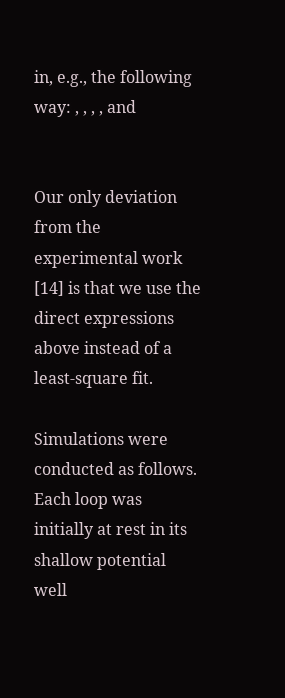in, e.g., the following way: , , , , and


Our only deviation from the experimental work [14] is that we use the direct expressions above instead of a least-square fit.

Simulations were conducted as follows. Each loop was initially at rest in its shallow potential well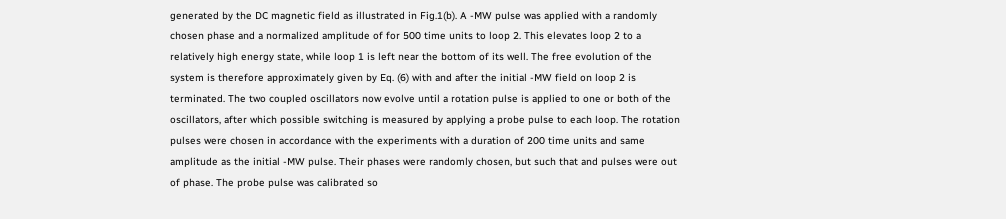generated by the DC magnetic field as illustrated in Fig.1(b). A -MW pulse was applied with a randomly chosen phase and a normalized amplitude of for 500 time units to loop 2. This elevates loop 2 to a relatively high energy state, while loop 1 is left near the bottom of its well. The free evolution of the system is therefore approximately given by Eq. (6) with and after the initial -MW field on loop 2 is terminated. The two coupled oscillators now evolve until a rotation pulse is applied to one or both of the oscillators, after which possible switching is measured by applying a probe pulse to each loop. The rotation pulses were chosen in accordance with the experiments with a duration of 200 time units and same amplitude as the initial -MW pulse. Their phases were randomly chosen, but such that and pulses were out of phase. The probe pulse was calibrated so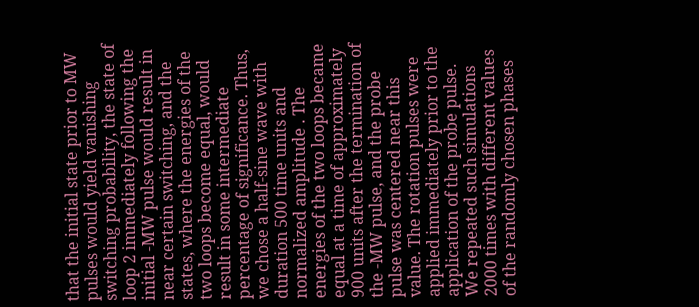that the initial state prior to MW pulses would yield vanishing switching probability, the state of loop 2 immediately following the initial -MW pulse would result in near certain switching, and the states, where the energies of the two loops become equal, would result in some intermediate percentage of significance. Thus, we chose a half-sine wave with duration 500 time units and normalized amplitude . The energies of the two loops became equal at a time of approximately 900 units after the termination of the -MW pulse, and the probe pulse was centered near this value. The rotation pulses were applied immediately prior to the application of the probe pulse. We repeated such simulations 2000 times with different values of the randomly chosen phases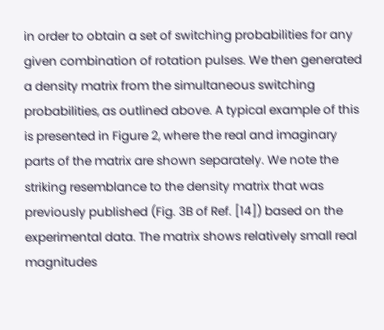in order to obtain a set of switching probabilities for any given combination of rotation pulses. We then generated a density matrix from the simultaneous switching probabilities, as outlined above. A typical example of this is presented in Figure 2, where the real and imaginary parts of the matrix are shown separately. We note the striking resemblance to the density matrix that was previously published (Fig. 3B of Ref. [14]) based on the experimental data. The matrix shows relatively small real magnitudes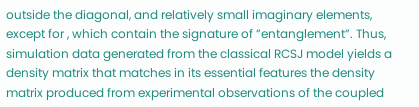outside the diagonal, and relatively small imaginary elements, except for , which contain the signature of ”entanglement”. Thus, simulation data generated from the classical RCSJ model yields a density matrix that matches in its essential features the density matrix produced from experimental observations of the coupled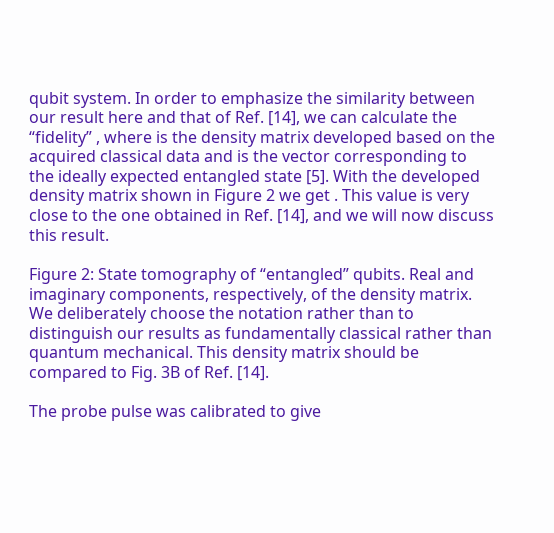qubit system. In order to emphasize the similarity between our result here and that of Ref. [14], we can calculate the “fidelity” , where is the density matrix developed based on the acquired classical data and is the vector corresponding to the ideally expected entangled state [5]. With the developed density matrix shown in Figure 2 we get . This value is very close to the one obtained in Ref. [14], and we will now discuss this result.

Figure 2: State tomography of “entangled” qubits. Real and imaginary components, respectively, of the density matrix. We deliberately choose the notation rather than to distinguish our results as fundamentally classical rather than quantum mechanical. This density matrix should be compared to Fig. 3B of Ref. [14].

The probe pulse was calibrated to give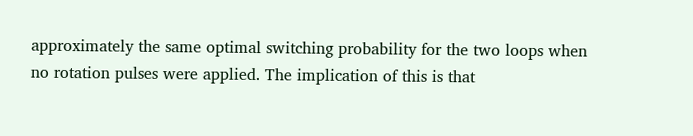approximately the same optimal switching probability for the two loops when no rotation pulses were applied. The implication of this is that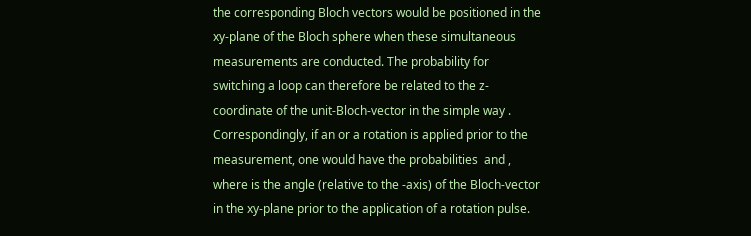the corresponding Bloch vectors would be positioned in the xy-plane of the Bloch sphere when these simultaneous measurements are conducted. The probability for switching a loop can therefore be related to the z-coordinate of the unit-Bloch-vector in the simple way . Correspondingly, if an or a rotation is applied prior to the measurement, one would have the probabilities  and , where is the angle (relative to the -axis) of the Bloch-vector in the xy-plane prior to the application of a rotation pulse.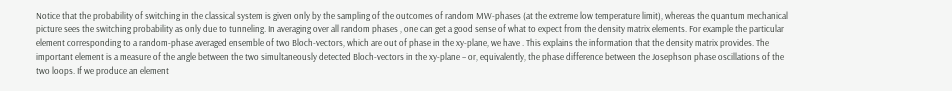Notice that the probability of switching in the classical system is given only by the sampling of the outcomes of random MW-phases (at the extreme low temperature limit), whereas the quantum mechanical picture sees the switching probability as only due to tunneling. In averaging over all random phases , one can get a good sense of what to expect from the density matrix elements. For example the particular element corresponding to a random-phase averaged ensemble of two Bloch-vectors, which are out of phase in the xy-plane, we have . This explains the information that the density matrix provides. The important element is a measure of the angle between the two simultaneously detected Bloch-vectors in the xy-plane – or, equivalently, the phase difference between the Josephson phase oscillations of the two loops. If we produce an element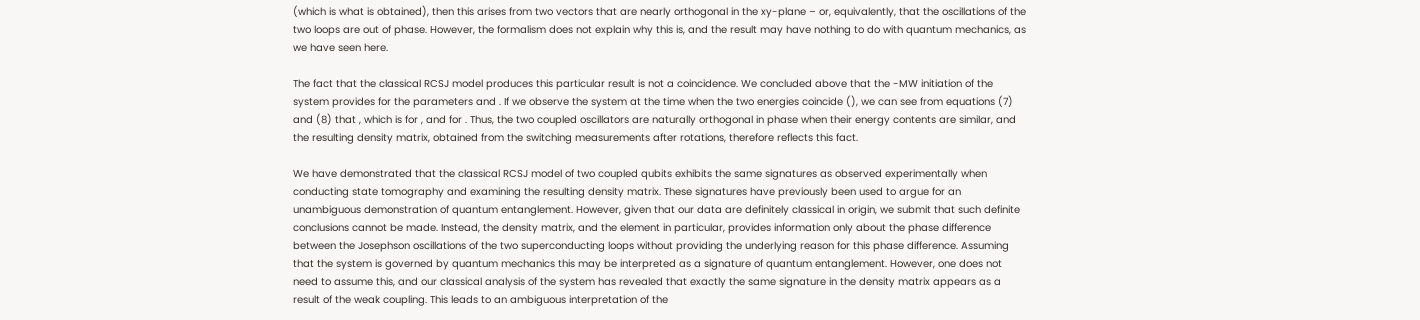(which is what is obtained), then this arises from two vectors that are nearly orthogonal in the xy-plane – or, equivalently, that the oscillations of the two loops are out of phase. However, the formalism does not explain why this is, and the result may have nothing to do with quantum mechanics, as we have seen here.

The fact that the classical RCSJ model produces this particular result is not a coincidence. We concluded above that the -MW initiation of the system provides for the parameters and . If we observe the system at the time when the two energies coincide (), we can see from equations (7) and (8) that , which is for , and for . Thus, the two coupled oscillators are naturally orthogonal in phase when their energy contents are similar, and the resulting density matrix, obtained from the switching measurements after rotations, therefore reflects this fact.

We have demonstrated that the classical RCSJ model of two coupled qubits exhibits the same signatures as observed experimentally when conducting state tomography and examining the resulting density matrix. These signatures have previously been used to argue for an unambiguous demonstration of quantum entanglement. However, given that our data are definitely classical in origin, we submit that such definite conclusions cannot be made. Instead, the density matrix, and the element in particular, provides information only about the phase difference between the Josephson oscillations of the two superconducting loops without providing the underlying reason for this phase difference. Assuming that the system is governed by quantum mechanics this may be interpreted as a signature of quantum entanglement. However, one does not need to assume this, and our classical analysis of the system has revealed that exactly the same signature in the density matrix appears as a result of the weak coupling. This leads to an ambiguous interpretation of the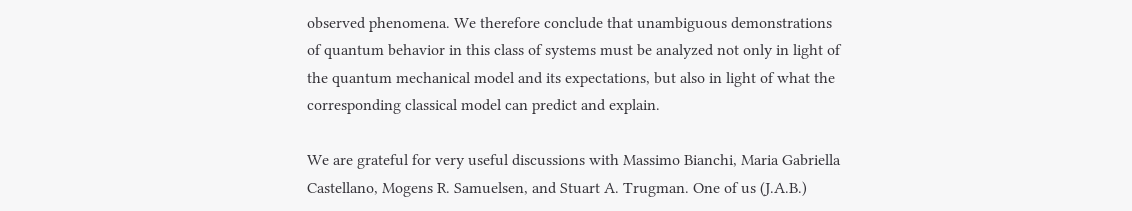observed phenomena. We therefore conclude that unambiguous demonstrations of quantum behavior in this class of systems must be analyzed not only in light of the quantum mechanical model and its expectations, but also in light of what the corresponding classical model can predict and explain.

We are grateful for very useful discussions with Massimo Bianchi, Maria Gabriella Castellano, Mogens R. Samuelsen, and Stuart A. Trugman. One of us (J.A.B.)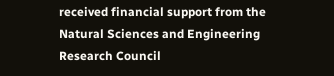received financial support from the Natural Sciences and Engineering Research Council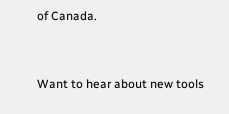of Canada.


Want to hear about new tools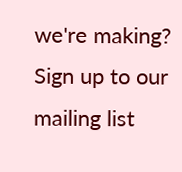we're making? Sign up to our mailing list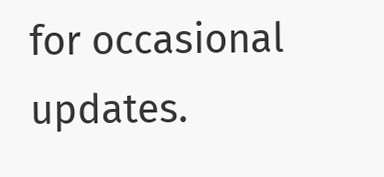for occasional updates.